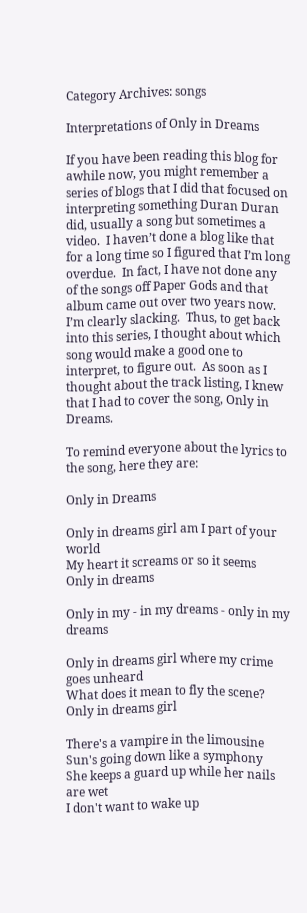Category Archives: songs

Interpretations of Only in Dreams

If you have been reading this blog for awhile now, you might remember a series of blogs that I did that focused on interpreting something Duran Duran did, usually a song but sometimes a video.  I haven’t done a blog like that for a long time so I figured that I’m long overdue.  In fact, I have not done any of the songs off Paper Gods and that album came out over two years now.  I’m clearly slacking.  Thus, to get back into this series, I thought about which song would make a good one to interpret, to figure out.  As soon as I thought about the track listing, I knew that I had to cover the song, Only in Dreams.

To remind everyone about the lyrics to the song, here they are:

Only in Dreams

Only in dreams girl am I part of your world
My heart it screams or so it seems
Only in dreams

Only in my - in my dreams - only in my dreams

Only in dreams girl where my crime goes unheard
What does it mean to fly the scene?
Only in dreams girl

There's a vampire in the limousine
Sun's going down like a symphony
She keeps a guard up while her nails are wet
I don't want to wake up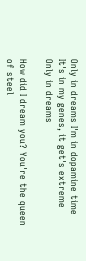Only in dreams I'm in dopamine time
It's in my genes, it get's extreme
Only in dreams

How did I dream you? You're the queen of steel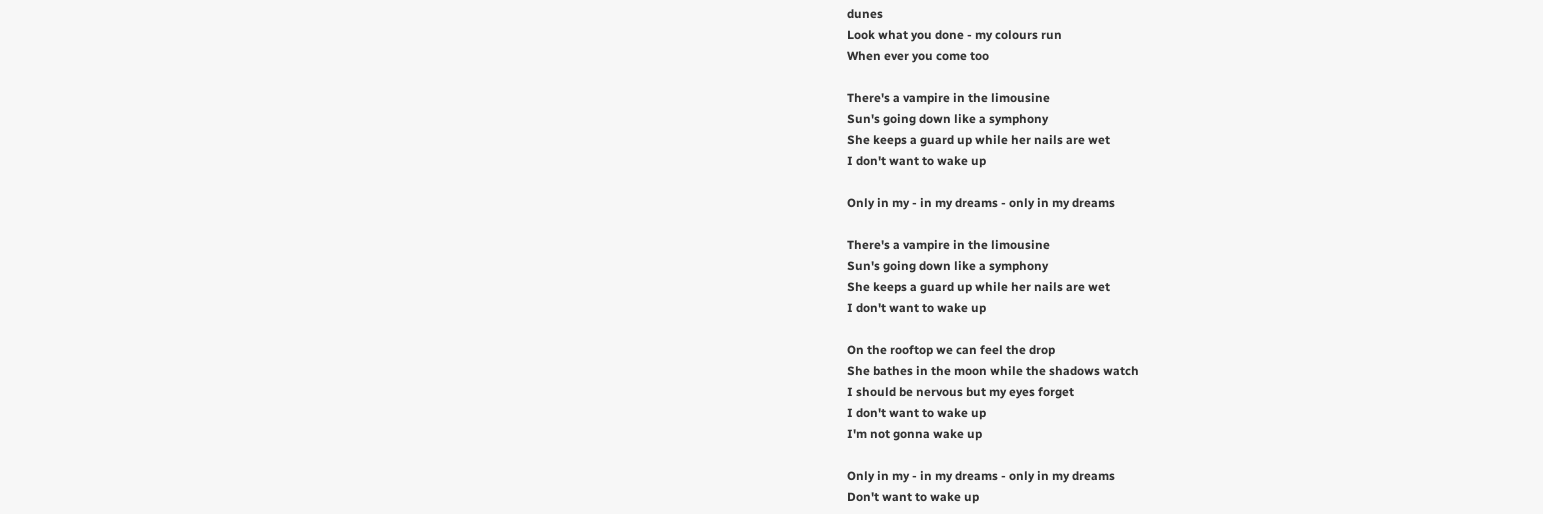dunes
Look what you done - my colours run
When ever you come too

There's a vampire in the limousine
Sun's going down like a symphony
She keeps a guard up while her nails are wet
I don't want to wake up

Only in my - in my dreams - only in my dreams

There's a vampire in the limousine
Sun's going down like a symphony
She keeps a guard up while her nails are wet
I don't want to wake up

On the rooftop we can feel the drop
She bathes in the moon while the shadows watch
I should be nervous but my eyes forget
I don't want to wake up
I'm not gonna wake up

Only in my - in my dreams - only in my dreams
Don't want to wake up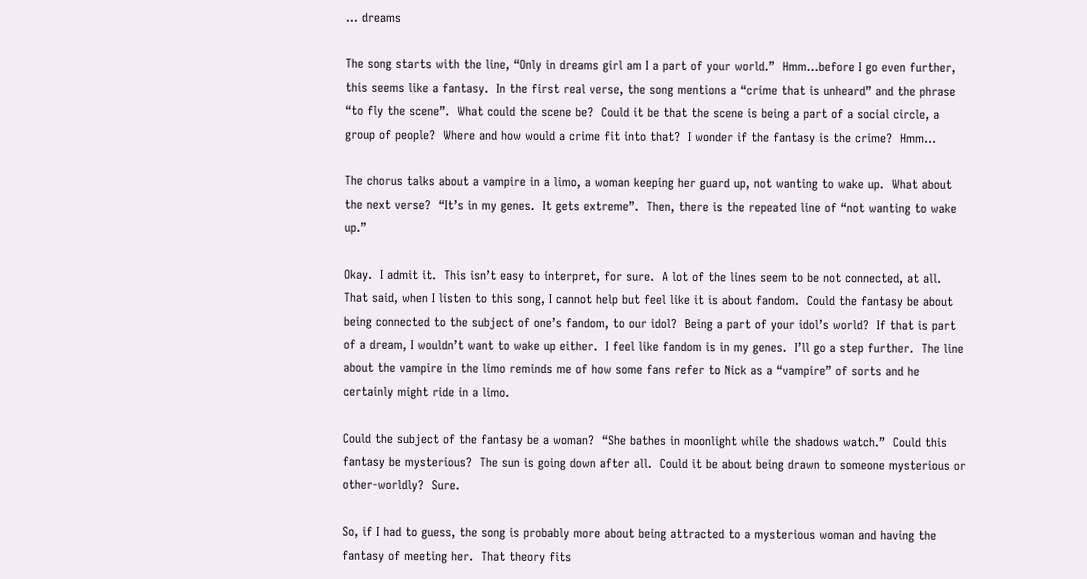... dreams

The song starts with the line, “Only in dreams girl am I a part of your world.”  Hmm…before I go even further, this seems like a fantasy.  In the first real verse, the song mentions a “crime that is unheard” and the phrase “to fly the scene”.  What could the scene be?  Could it be that the scene is being a part of a social circle, a group of people?  Where and how would a crime fit into that?  I wonder if the fantasy is the crime?  Hmm…

The chorus talks about a vampire in a limo, a woman keeping her guard up, not wanting to wake up.  What about the next verse?  “It’s in my genes.  It gets extreme”.  Then, there is the repeated line of “not wanting to wake up.”

Okay.  I admit it.  This isn’t easy to interpret, for sure.  A lot of the lines seem to be not connected, at all.  That said, when I listen to this song, I cannot help but feel like it is about fandom.  Could the fantasy be about being connected to the subject of one’s fandom, to our idol?  Being a part of your idol’s world?  If that is part of a dream, I wouldn’t want to wake up either.  I feel like fandom is in my genes.  I’ll go a step further.  The line about the vampire in the limo reminds me of how some fans refer to Nick as a “vampire” of sorts and he certainly might ride in a limo.

Could the subject of the fantasy be a woman?  “She bathes in moonlight while the shadows watch.”  Could this fantasy be mysterious?  The sun is going down after all.  Could it be about being drawn to someone mysterious or other-worldly?  Sure.

So, if I had to guess, the song is probably more about being attracted to a mysterious woman and having the fantasy of meeting her.  That theory fits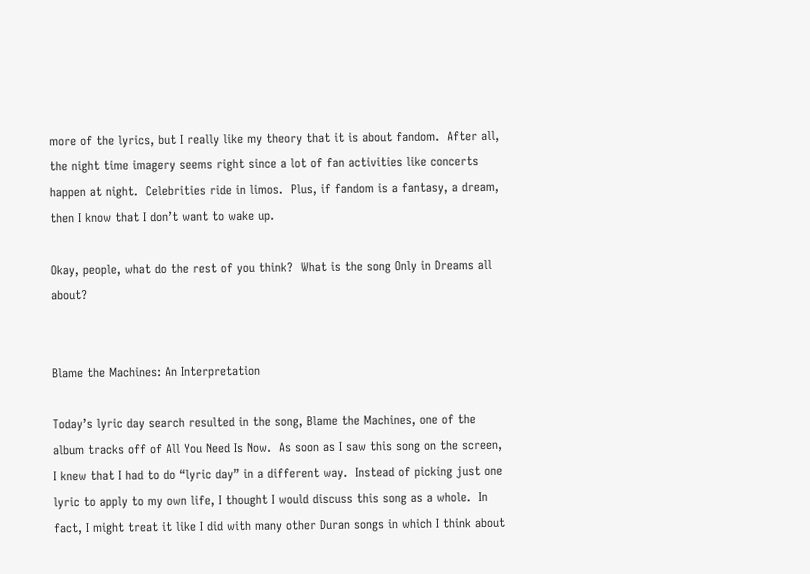more of the lyrics, but I really like my theory that it is about fandom.  After all, the night time imagery seems right since a lot of fan activities like concerts happen at night.  Celebrities ride in limos.  Plus, if fandom is a fantasy, a dream, then I know that I don’t want to wake up.

Okay, people, what do the rest of you think?  What is the song Only in Dreams all about?


Blame the Machines: An Interpretation

Today’s lyric day search resulted in the song, Blame the Machines, one of the album tracks off of All You Need Is Now.  As soon as I saw this song on the screen, I knew that I had to do “lyric day” in a different way.  Instead of picking just one lyric to apply to my own life, I thought I would discuss this song as a whole.  In fact, I might treat it like I did with many other Duran songs in which I think about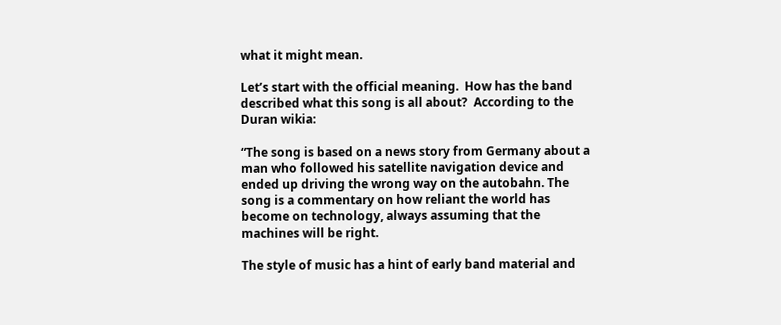what it might mean.

Let’s start with the official meaning.  How has the band described what this song is all about?  According to the Duran wikia:

“The song is based on a news story from Germany about a man who followed his satellite navigation device and ended up driving the wrong way on the autobahn. The song is a commentary on how reliant the world has become on technology, always assuming that the machines will be right.

The style of music has a hint of early band material and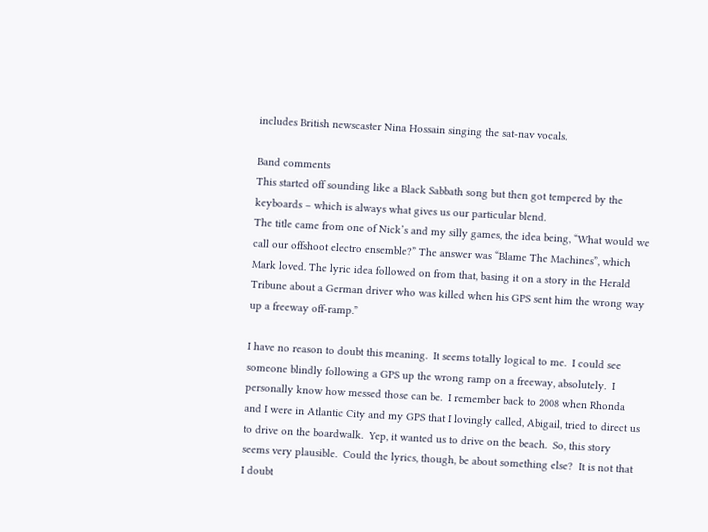includes British newscaster Nina Hossain singing the sat-nav vocals.

Band comments
This started off sounding like a Black Sabbath song but then got tempered by the keyboards – which is always what gives us our particular blend.
The title came from one of Nick’s and my silly games, the idea being, “What would we call our offshoot electro ensemble?” The answer was “Blame The Machines”, which Mark loved. The lyric idea followed on from that, basing it on a story in the Herald Tribune about a German driver who was killed when his GPS sent him the wrong way up a freeway off-ramp.”

I have no reason to doubt this meaning.  It seems totally logical to me.  I could see someone blindly following a GPS up the wrong ramp on a freeway, absolutely.  I personally know how messed those can be.  I remember back to 2008 when Rhonda and I were in Atlantic City and my GPS that I lovingly called, Abigail, tried to direct us to drive on the boardwalk.  Yep, it wanted us to drive on the beach.  So, this story seems very plausible.  Could the lyrics, though, be about something else?  It is not that I doubt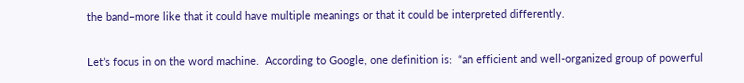the band–more like that it could have multiple meanings or that it could be interpreted differently.

Let’s focus in on the word machine.  According to Google, one definition is:  “an efficient and well-organized group of powerful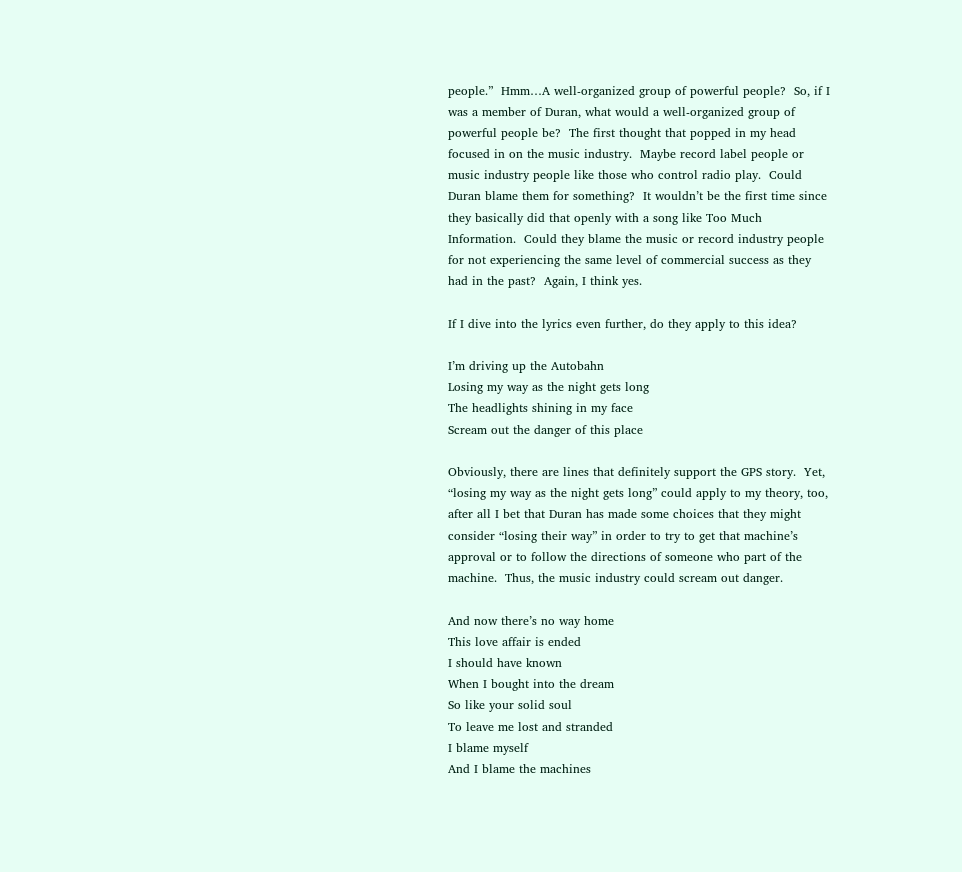people.”  Hmm…A well-organized group of powerful people?  So, if I was a member of Duran, what would a well-organized group of powerful people be?  The first thought that popped in my head focused in on the music industry.  Maybe record label people or music industry people like those who control radio play.  Could Duran blame them for something?  It wouldn’t be the first time since they basically did that openly with a song like Too Much Information.  Could they blame the music or record industry people for not experiencing the same level of commercial success as they had in the past?  Again, I think yes.

If I dive into the lyrics even further, do they apply to this idea?

I’m driving up the Autobahn
Losing my way as the night gets long
The headlights shining in my face
Scream out the danger of this place

Obviously, there are lines that definitely support the GPS story.  Yet, “losing my way as the night gets long” could apply to my theory, too, after all I bet that Duran has made some choices that they might consider “losing their way” in order to try to get that machine’s approval or to follow the directions of someone who part of the machine.  Thus, the music industry could scream out danger.

And now there’s no way home
This love affair is ended
I should have known
When I bought into the dream
So like your solid soul
To leave me lost and stranded
I blame myself
And I blame the machines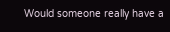Would someone really have a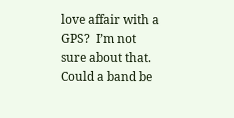love affair with a GPS?  I’m not sure about that.  Could a band be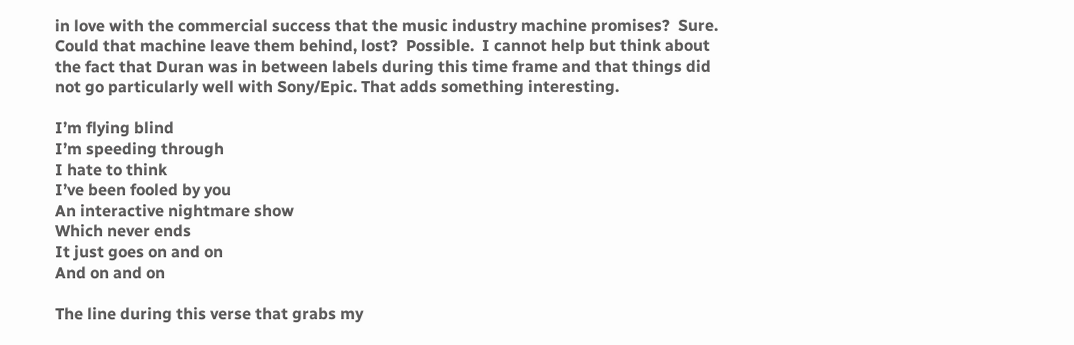in love with the commercial success that the music industry machine promises?  Sure.  Could that machine leave them behind, lost?  Possible.  I cannot help but think about the fact that Duran was in between labels during this time frame and that things did not go particularly well with Sony/Epic. That adds something interesting.

I’m flying blind
I’m speeding through
I hate to think
I’ve been fooled by you
An interactive nightmare show
Which never ends
It just goes on and on
And on and on

The line during this verse that grabs my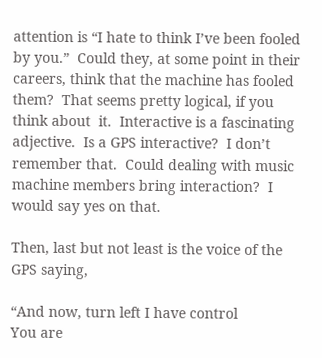attention is “I hate to think I’ve been fooled by you.”  Could they, at some point in their careers, think that the machine has fooled them?  That seems pretty logical, if you think about  it.  Interactive is a fascinating adjective.  Is a GPS interactive?  I don’t remember that.  Could dealing with music machine members bring interaction?  I would say yes on that.

Then, last but not least is the voice of the GPS saying,

“And now, turn left I have control
You are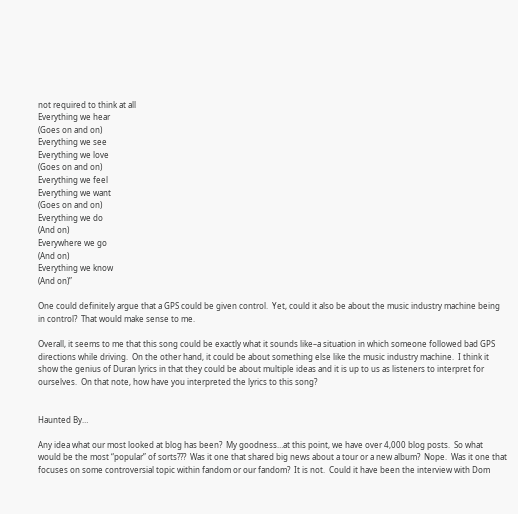not required to think at all
Everything we hear
(Goes on and on)
Everything we see
Everything we love
(Goes on and on)
Everything we feel
Everything we want
(Goes on and on)
Everything we do
(And on)
Everywhere we go
(And on)
Everything we know
(And on)”

One could definitely argue that a GPS could be given control.  Yet, could it also be about the music industry machine being in control?  That would make sense to me.

Overall, it seems to me that this song could be exactly what it sounds like–a situation in which someone followed bad GPS directions while driving.  On the other hand, it could be about something else like the music industry machine.  I think it show the genius of Duran lyrics in that they could be about multiple ideas and it is up to us as listeners to interpret for ourselves.  On that note, how have you interpreted the lyrics to this song?


Haunted By…

Any idea what our most looked at blog has been?  My goodness…at this point, we have over 4,000 blog posts.  So what would be the most “popular” of sorts???  Was it one that shared big news about a tour or a new album?  Nope.  Was it one that focuses on some controversial topic within fandom or our fandom?  It is not.  Could it have been the interview with Dom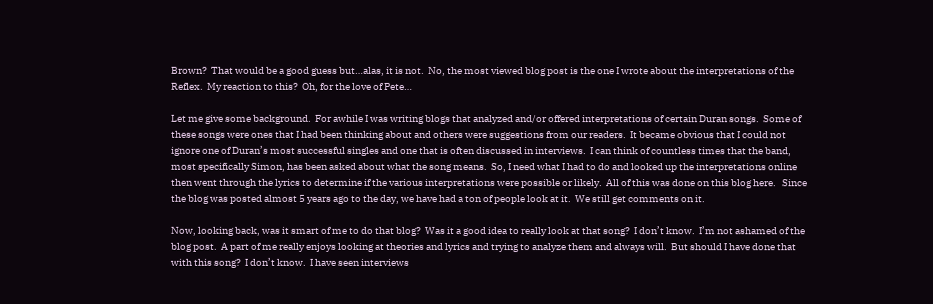Brown?  That would be a good guess but…alas, it is not.  No, the most viewed blog post is the one I wrote about the interpretations of the Reflex.  My reaction to this?  Oh, for the love of Pete…

Let me give some background.  For awhile I was writing blogs that analyzed and/or offered interpretations of certain Duran songs.  Some of these songs were ones that I had been thinking about and others were suggestions from our readers.  It became obvious that I could not ignore one of Duran’s most successful singles and one that is often discussed in interviews.  I can think of countless times that the band, most specifically Simon, has been asked about what the song means.  So, I need what I had to do and looked up the interpretations online then went through the lyrics to determine if the various interpretations were possible or likely.  All of this was done on this blog here.   Since the blog was posted almost 5 years ago to the day, we have had a ton of people look at it.  We still get comments on it.

Now, looking back, was it smart of me to do that blog?  Was it a good idea to really look at that song?  I don’t know.  I’m not ashamed of the blog post.  A part of me really enjoys looking at theories and lyrics and trying to analyze them and always will.  But should I have done that with this song?  I don’t know.  I have seen interviews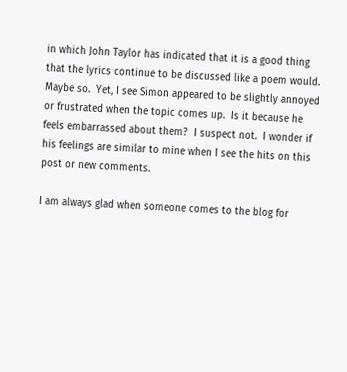in which John Taylor has indicated that it is a good thing that the lyrics continue to be discussed like a poem would.  Maybe so.  Yet, I see Simon appeared to be slightly annoyed or frustrated when the topic comes up.  Is it because he feels embarrassed about them?  I suspect not.  I wonder if his feelings are similar to mine when I see the hits on this post or new comments.

I am always glad when someone comes to the blog for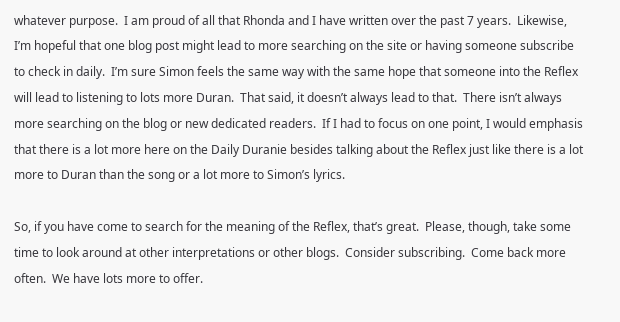whatever purpose.  I am proud of all that Rhonda and I have written over the past 7 years.  Likewise, I’m hopeful that one blog post might lead to more searching on the site or having someone subscribe to check in daily.  I’m sure Simon feels the same way with the same hope that someone into the Reflex will lead to listening to lots more Duran.  That said, it doesn’t always lead to that.  There isn’t always more searching on the blog or new dedicated readers.  If I had to focus on one point, I would emphasis that there is a lot more here on the Daily Duranie besides talking about the Reflex just like there is a lot more to Duran than the song or a lot more to Simon’s lyrics.

So, if you have come to search for the meaning of the Reflex, that’s great.  Please, though, take some time to look around at other interpretations or other blogs.  Consider subscribing.  Come back more often.  We have lots more to offer.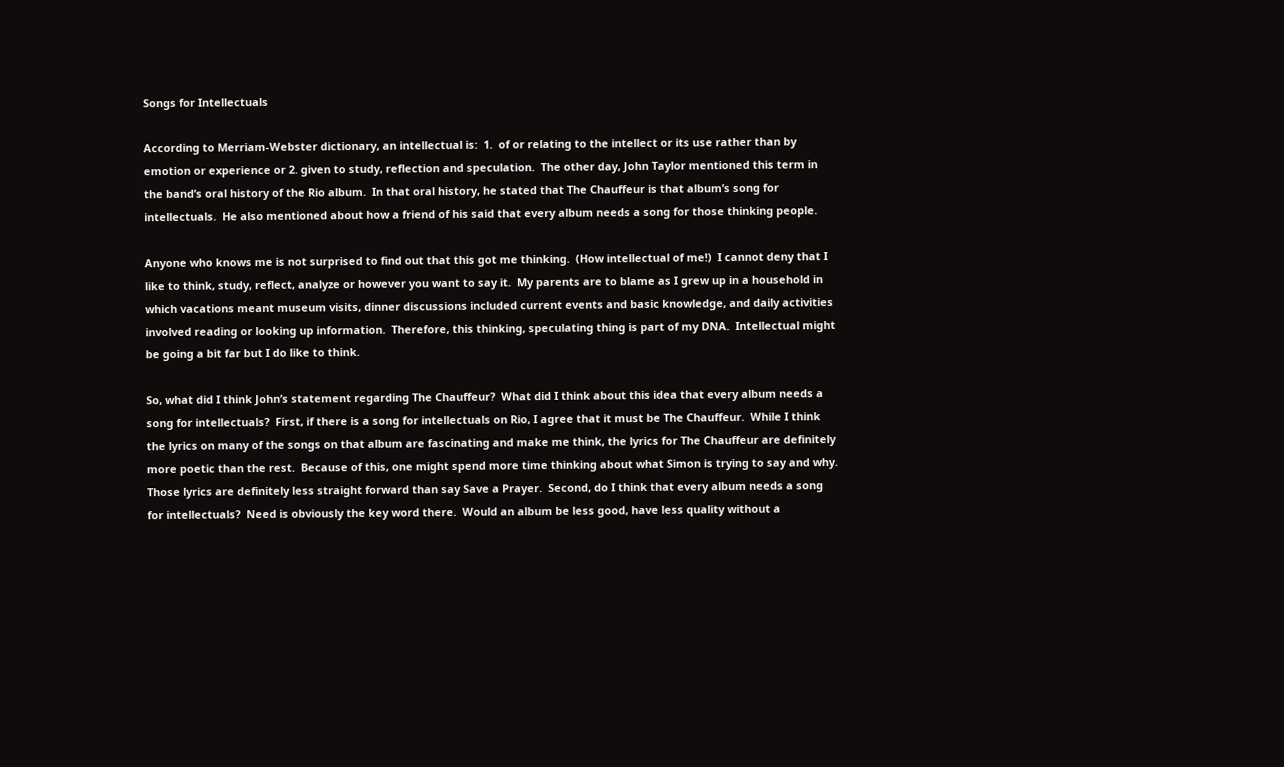Songs for Intellectuals

According to Merriam-Webster dictionary, an intellectual is:  1.  of or relating to the intellect or its use rather than by emotion or experience or 2. given to study, reflection and speculation.  The other day, John Taylor mentioned this term in the band’s oral history of the Rio album.  In that oral history, he stated that The Chauffeur is that album’s song for intellectuals.  He also mentioned about how a friend of his said that every album needs a song for those thinking people.

Anyone who knows me is not surprised to find out that this got me thinking.  (How intellectual of me!)  I cannot deny that I like to think, study, reflect, analyze or however you want to say it.  My parents are to blame as I grew up in a household in which vacations meant museum visits, dinner discussions included current events and basic knowledge, and daily activities involved reading or looking up information.  Therefore, this thinking, speculating thing is part of my DNA.  Intellectual might be going a bit far but I do like to think.

So, what did I think John’s statement regarding The Chauffeur?  What did I think about this idea that every album needs a song for intellectuals?  First, if there is a song for intellectuals on Rio, I agree that it must be The Chauffeur.  While I think the lyrics on many of the songs on that album are fascinating and make me think, the lyrics for The Chauffeur are definitely more poetic than the rest.  Because of this, one might spend more time thinking about what Simon is trying to say and why.  Those lyrics are definitely less straight forward than say Save a Prayer.  Second, do I think that every album needs a song for intellectuals?  Need is obviously the key word there.  Would an album be less good, have less quality without a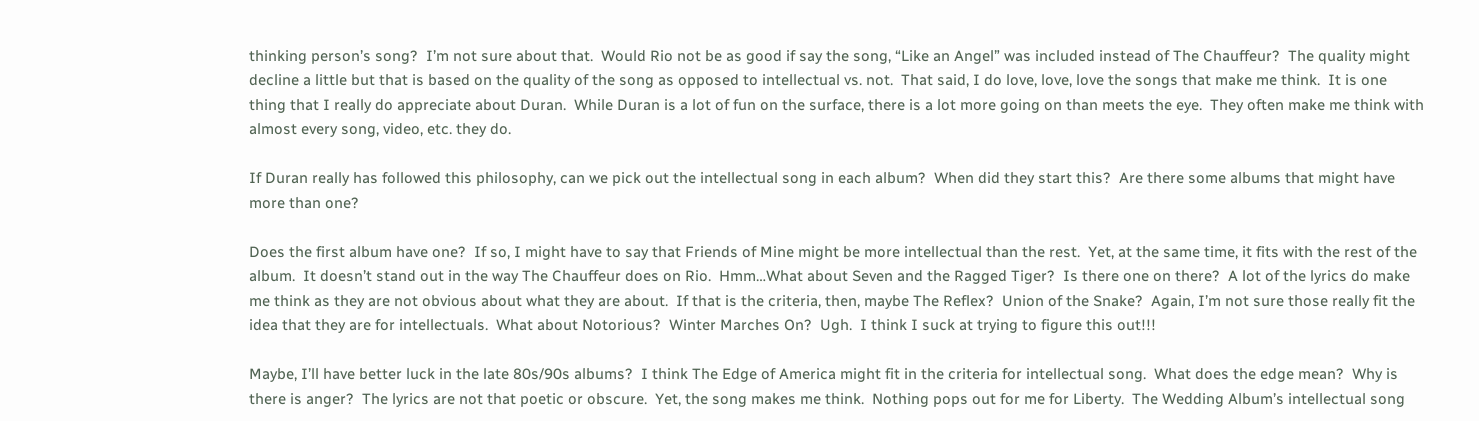thinking person’s song?  I’m not sure about that.  Would Rio not be as good if say the song, “Like an Angel” was included instead of The Chauffeur?  The quality might decline a little but that is based on the quality of the song as opposed to intellectual vs. not.  That said, I do love, love, love the songs that make me think.  It is one thing that I really do appreciate about Duran.  While Duran is a lot of fun on the surface, there is a lot more going on than meets the eye.  They often make me think with almost every song, video, etc. they do.

If Duran really has followed this philosophy, can we pick out the intellectual song in each album?  When did they start this?  Are there some albums that might have more than one?

Does the first album have one?  If so, I might have to say that Friends of Mine might be more intellectual than the rest.  Yet, at the same time, it fits with the rest of the album.  It doesn’t stand out in the way The Chauffeur does on Rio.  Hmm…What about Seven and the Ragged Tiger?  Is there one on there?  A lot of the lyrics do make me think as they are not obvious about what they are about.  If that is the criteria, then, maybe The Reflex?  Union of the Snake?  Again, I’m not sure those really fit the idea that they are for intellectuals.  What about Notorious?  Winter Marches On?  Ugh.  I think I suck at trying to figure this out!!!

Maybe, I’ll have better luck in the late 80s/90s albums?  I think The Edge of America might fit in the criteria for intellectual song.  What does the edge mean?  Why is there is anger?  The lyrics are not that poetic or obscure.  Yet, the song makes me think.  Nothing pops out for me for Liberty.  The Wedding Album’s intellectual song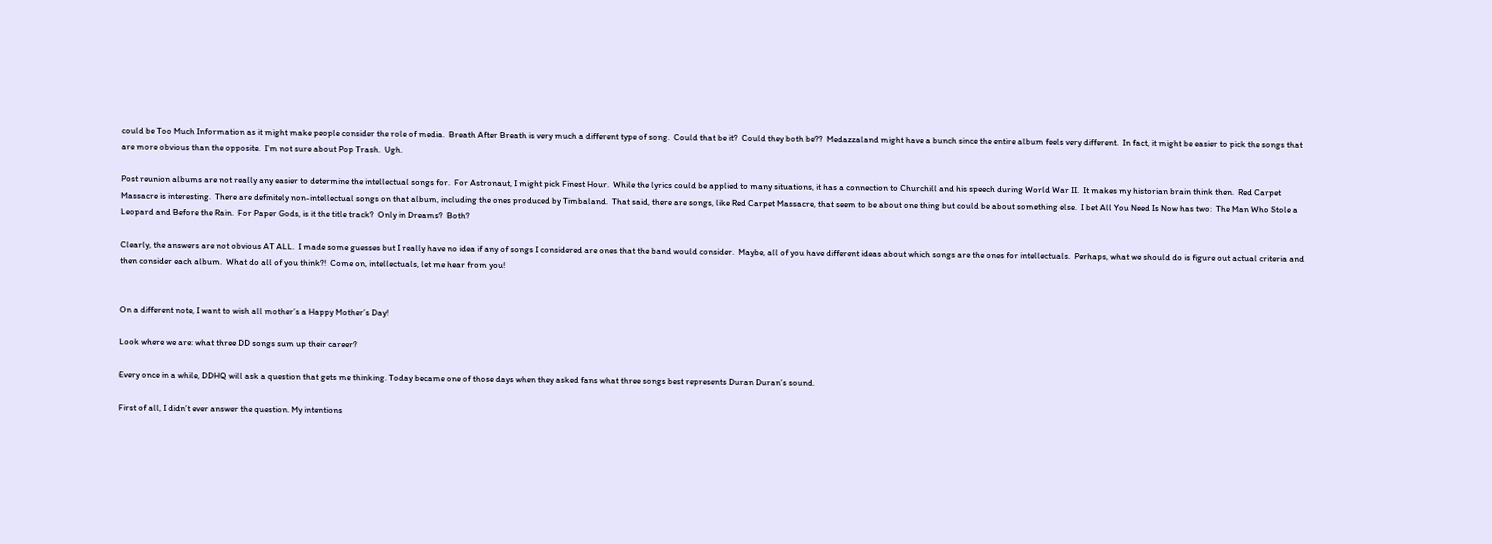could be Too Much Information as it might make people consider the role of media.  Breath After Breath is very much a different type of song.  Could that be it?  Could they both be??  Medazzaland might have a bunch since the entire album feels very different.  In fact, it might be easier to pick the songs that are more obvious than the opposite.  I’m not sure about Pop Trash.  Ugh.

Post reunion albums are not really any easier to determine the intellectual songs for.  For Astronaut, I might pick Finest Hour.  While the lyrics could be applied to many situations, it has a connection to Churchill and his speech during World War II.  It makes my historian brain think then.  Red Carpet Massacre is interesting.  There are definitely non-intellectual songs on that album, including the ones produced by Timbaland.  That said, there are songs, like Red Carpet Massacre, that seem to be about one thing but could be about something else.  I bet All You Need Is Now has two:  The Man Who Stole a Leopard and Before the Rain.  For Paper Gods, is it the title track?  Only in Dreams?  Both?

Clearly, the answers are not obvious AT ALL.  I made some guesses but I really have no idea if any of songs I considered are ones that the band would consider.  Maybe, all of you have different ideas about which songs are the ones for intellectuals.  Perhaps, what we should do is figure out actual criteria and then consider each album.  What do all of you think?!  Come on, intellectuals, let me hear from you!


On a different note, I want to wish all mother’s a Happy Mother’s Day!

Look where we are: what three DD songs sum up their career?

Every once in a while, DDHQ will ask a question that gets me thinking. Today became one of those days when they asked fans what three songs best represents Duran Duran’s sound.

First of all, I didn’t ever answer the question. My intentions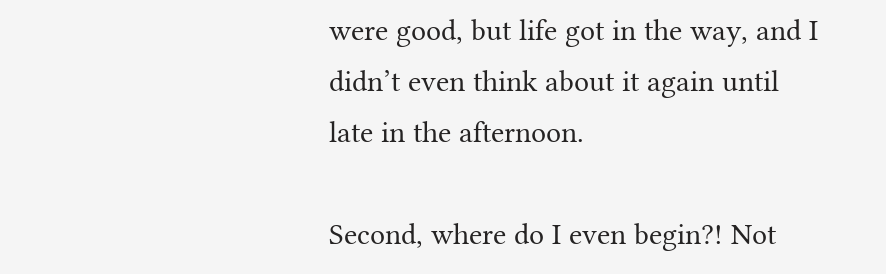were good, but life got in the way, and I didn’t even think about it again until late in the afternoon.

Second, where do I even begin?! Not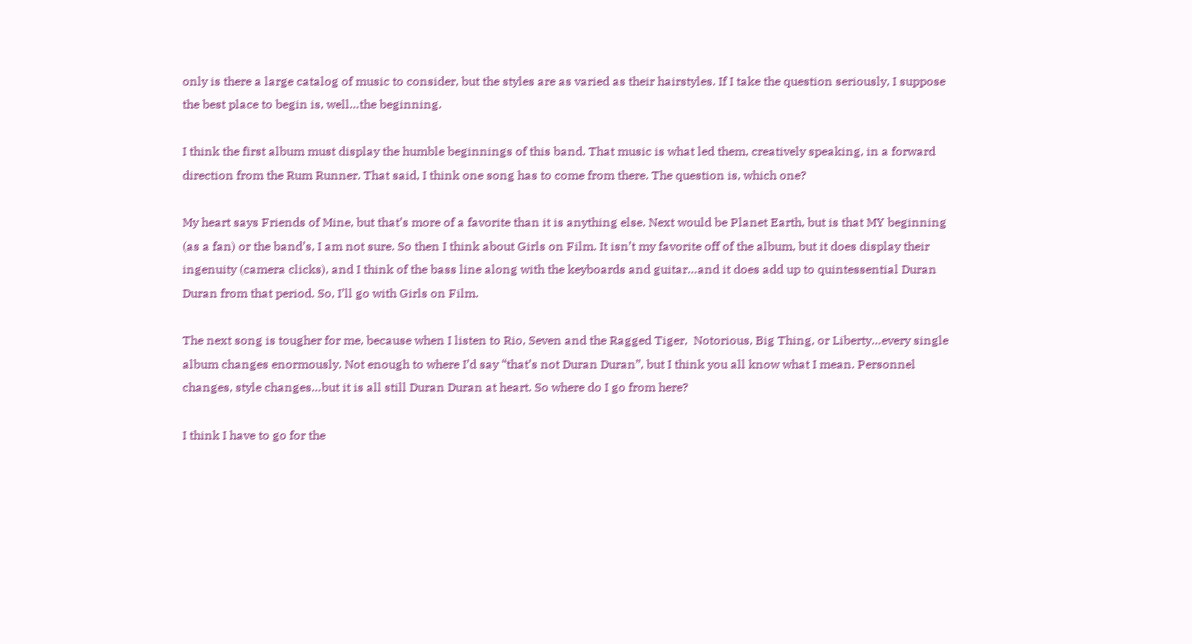only is there a large catalog of music to consider, but the styles are as varied as their hairstyles. If I take the question seriously, I suppose the best place to begin is, well…the beginning.

I think the first album must display the humble beginnings of this band. That music is what led them, creatively speaking, in a forward direction from the Rum Runner. That said, I think one song has to come from there. The question is, which one?

My heart says Friends of Mine, but that’s more of a favorite than it is anything else. Next would be Planet Earth, but is that MY beginning (as a fan) or the band’s, I am not sure. So then I think about Girls on Film. It isn’t my favorite off of the album, but it does display their ingenuity (camera clicks), and I think of the bass line along with the keyboards and guitar…and it does add up to quintessential Duran Duran from that period. So, I’ll go with Girls on Film.

The next song is tougher for me, because when I listen to Rio, Seven and the Ragged Tiger,  Notorious, Big Thing, or Liberty…every single album changes enormously. Not enough to where I’d say “that’s not Duran Duran”, but I think you all know what I mean. Personnel changes, style changes…but it is all still Duran Duran at heart. So where do I go from here?

I think I have to go for the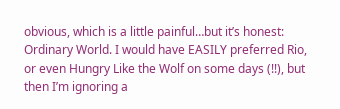obvious, which is a little painful…but it’s honest: Ordinary World. I would have EASILY preferred Rio, or even Hungry Like the Wolf on some days (!!), but then I’m ignoring a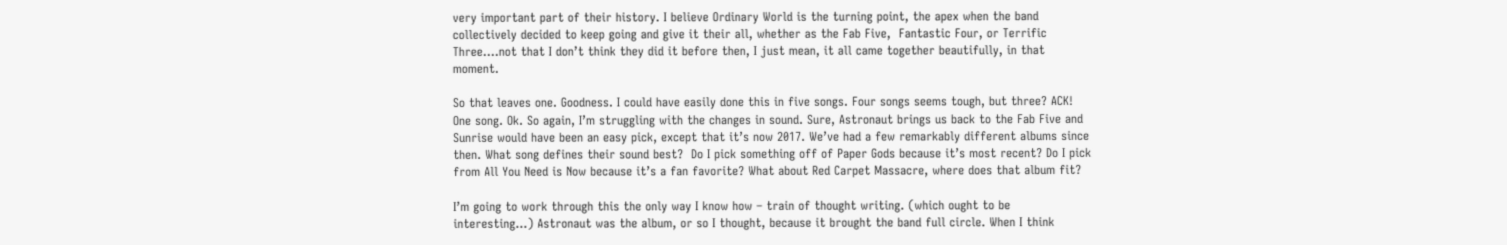very important part of their history. I believe Ordinary World is the turning point, the apex when the band collectively decided to keep going and give it their all, whether as the Fab Five,  Fantastic Four, or Terrific Three….not that I don’t think they did it before then, I just mean, it all came together beautifully, in that moment.

So that leaves one. Goodness. I could have easily done this in five songs. Four songs seems tough, but three? ACK!  One song. Ok. So again, I’m struggling with the changes in sound. Sure, Astronaut brings us back to the Fab Five and Sunrise would have been an easy pick, except that it’s now 2017. We’ve had a few remarkably different albums since then. What song defines their sound best?  Do I pick something off of Paper Gods because it’s most recent? Do I pick from All You Need is Now because it’s a fan favorite? What about Red Carpet Massacre, where does that album fit?

I’m going to work through this the only way I know how – train of thought writing. (which ought to be interesting…) Astronaut was the album, or so I thought, because it brought the band full circle. When I think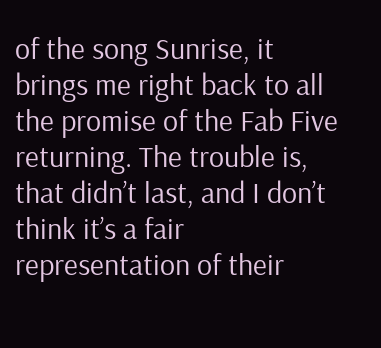of the song Sunrise, it brings me right back to all the promise of the Fab Five returning. The trouble is, that didn’t last, and I don’t think it’s a fair representation of their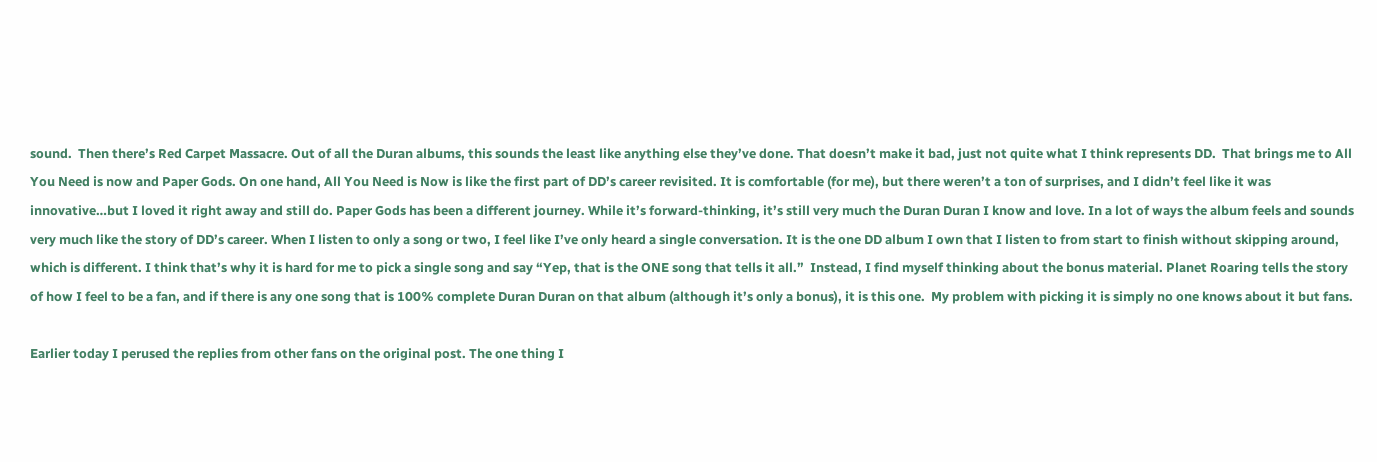sound.  Then there’s Red Carpet Massacre. Out of all the Duran albums, this sounds the least like anything else they’ve done. That doesn’t make it bad, just not quite what I think represents DD.  That brings me to All You Need is now and Paper Gods. On one hand, All You Need is Now is like the first part of DD’s career revisited. It is comfortable (for me), but there weren’t a ton of surprises, and I didn’t feel like it was innovative…but I loved it right away and still do. Paper Gods has been a different journey. While it’s forward-thinking, it’s still very much the Duran Duran I know and love. In a lot of ways the album feels and sounds very much like the story of DD’s career. When I listen to only a song or two, I feel like I’ve only heard a single conversation. It is the one DD album I own that I listen to from start to finish without skipping around, which is different. I think that’s why it is hard for me to pick a single song and say “Yep, that is the ONE song that tells it all.”  Instead, I find myself thinking about the bonus material. Planet Roaring tells the story of how I feel to be a fan, and if there is any one song that is 100% complete Duran Duran on that album (although it’s only a bonus), it is this one.  My problem with picking it is simply no one knows about it but fans.

Earlier today I perused the replies from other fans on the original post. The one thing I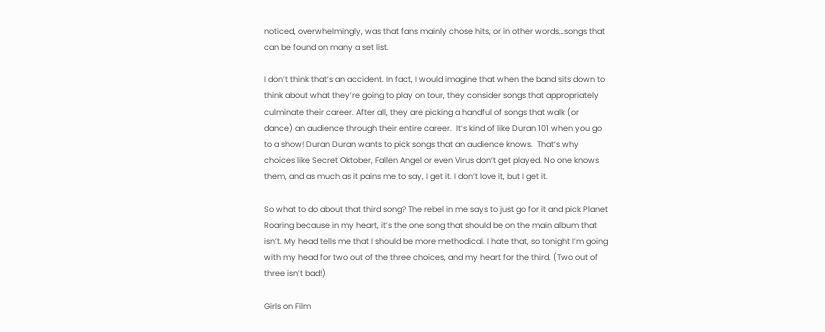noticed, overwhelmingly, was that fans mainly chose hits, or in other words…songs that can be found on many a set list.

I don’t think that’s an accident. In fact, I would imagine that when the band sits down to think about what they’re going to play on tour, they consider songs that appropriately culminate their career. After all, they are picking a handful of songs that walk (or dance) an audience through their entire career.  It’s kind of like Duran 101 when you go to a show! Duran Duran wants to pick songs that an audience knows.  That’s why choices like Secret Oktober, Fallen Angel or even Virus don’t get played. No one knows them, and as much as it pains me to say, I get it. I don’t love it, but I get it.

So what to do about that third song? The rebel in me says to just go for it and pick Planet Roaring because in my heart, it’s the one song that should be on the main album that isn’t. My head tells me that I should be more methodical. I hate that, so tonight I’m going with my head for two out of the three choices, and my heart for the third. (Two out of three isn’t bad!)

Girls on Film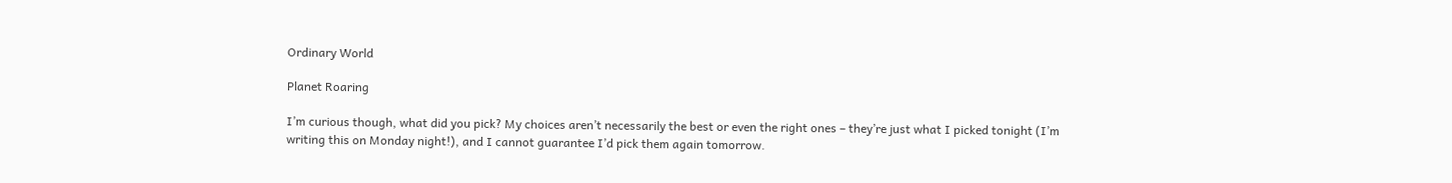Ordinary World

Planet Roaring

I’m curious though, what did you pick? My choices aren’t necessarily the best or even the right ones – they’re just what I picked tonight (I’m writing this on Monday night!), and I cannot guarantee I’d pick them again tomorrow.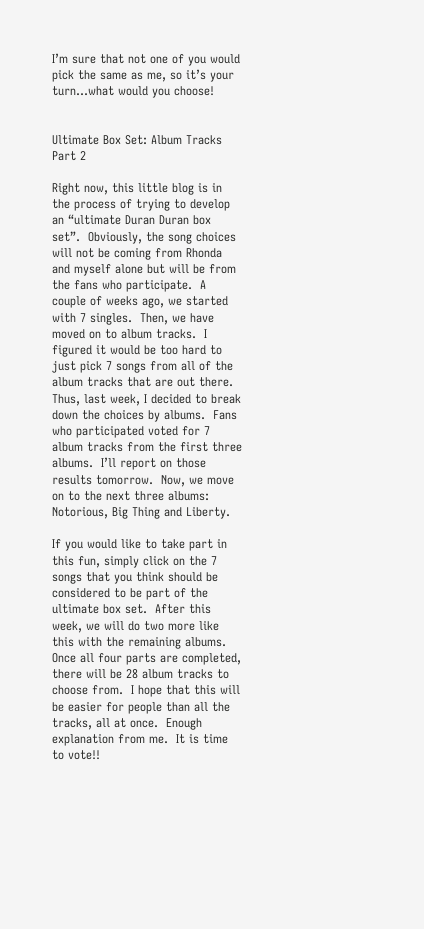I’m sure that not one of you would pick the same as me, so it’s your turn…what would you choose!


Ultimate Box Set: Album Tracks Part 2

Right now, this little blog is in the process of trying to develop an “ultimate Duran Duran box set”.  Obviously, the song choices will not be coming from Rhonda and myself alone but will be from the fans who participate.  A couple of weeks ago, we started with 7 singles.  Then, we have moved on to album tracks.  I figured it would be too hard to just pick 7 songs from all of the album tracks that are out there.  Thus, last week, I decided to break down the choices by albums.  Fans who participated voted for 7 album tracks from the first three albums.  I’ll report on those results tomorrow.  Now, we move on to the next three albums:  Notorious, Big Thing and Liberty.

If you would like to take part in this fun, simply click on the 7 songs that you think should be considered to be part of the ultimate box set.  After this week, we will do two more like this with the remaining albums.  Once all four parts are completed, there will be 28 album tracks to choose from.  I hope that this will be easier for people than all the tracks, all at once.  Enough explanation from me.  It is time to vote!!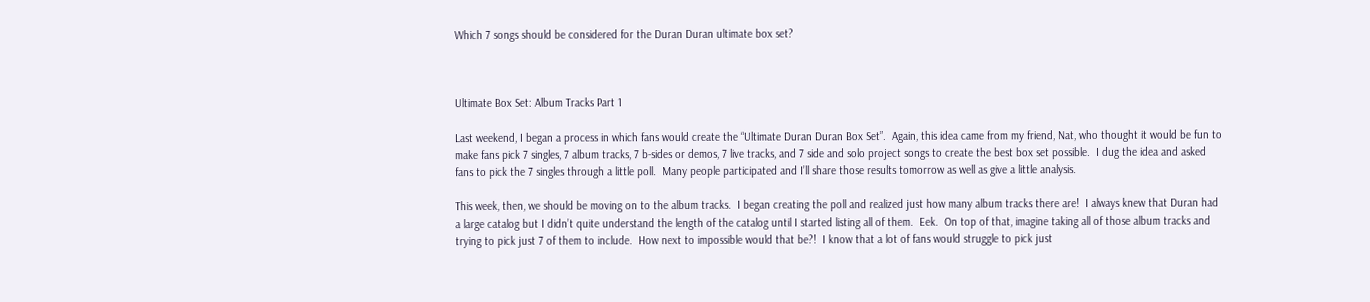Which 7 songs should be considered for the Duran Duran ultimate box set?



Ultimate Box Set: Album Tracks Part 1

Last weekend, I began a process in which fans would create the “Ultimate Duran Duran Box Set”.  Again, this idea came from my friend, Nat, who thought it would be fun to make fans pick 7 singles, 7 album tracks, 7 b-sides or demos, 7 live tracks, and 7 side and solo project songs to create the best box set possible.  I dug the idea and asked fans to pick the 7 singles through a little poll.  Many people participated and I’ll share those results tomorrow as well as give a little analysis.

This week, then, we should be moving on to the album tracks.  I began creating the poll and realized just how many album tracks there are!  I always knew that Duran had a large catalog but I didn’t quite understand the length of the catalog until I started listing all of them.  Eek.  On top of that, imagine taking all of those album tracks and trying to pick just 7 of them to include.  How next to impossible would that be?!  I know that a lot of fans would struggle to pick just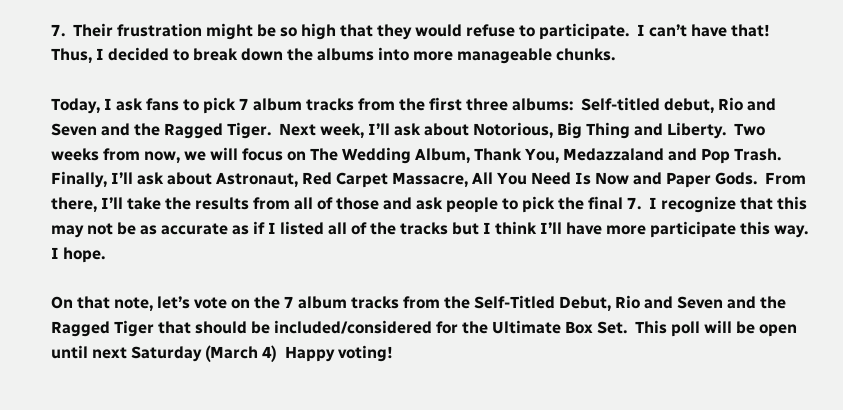7.  Their frustration might be so high that they would refuse to participate.  I can’t have that!  Thus, I decided to break down the albums into more manageable chunks.

Today, I ask fans to pick 7 album tracks from the first three albums:  Self-titled debut, Rio and Seven and the Ragged Tiger.  Next week, I’ll ask about Notorious, Big Thing and Liberty.  Two weeks from now, we will focus on The Wedding Album, Thank You, Medazzaland and Pop Trash.  Finally, I’ll ask about Astronaut, Red Carpet Massacre, All You Need Is Now and Paper Gods.  From there, I’ll take the results from all of those and ask people to pick the final 7.  I recognize that this may not be as accurate as if I listed all of the tracks but I think I’ll have more participate this way.  I hope.

On that note, let’s vote on the 7 album tracks from the Self-Titled Debut, Rio and Seven and the Ragged Tiger that should be included/considered for the Ultimate Box Set.  This poll will be open until next Saturday (March 4)  Happy voting!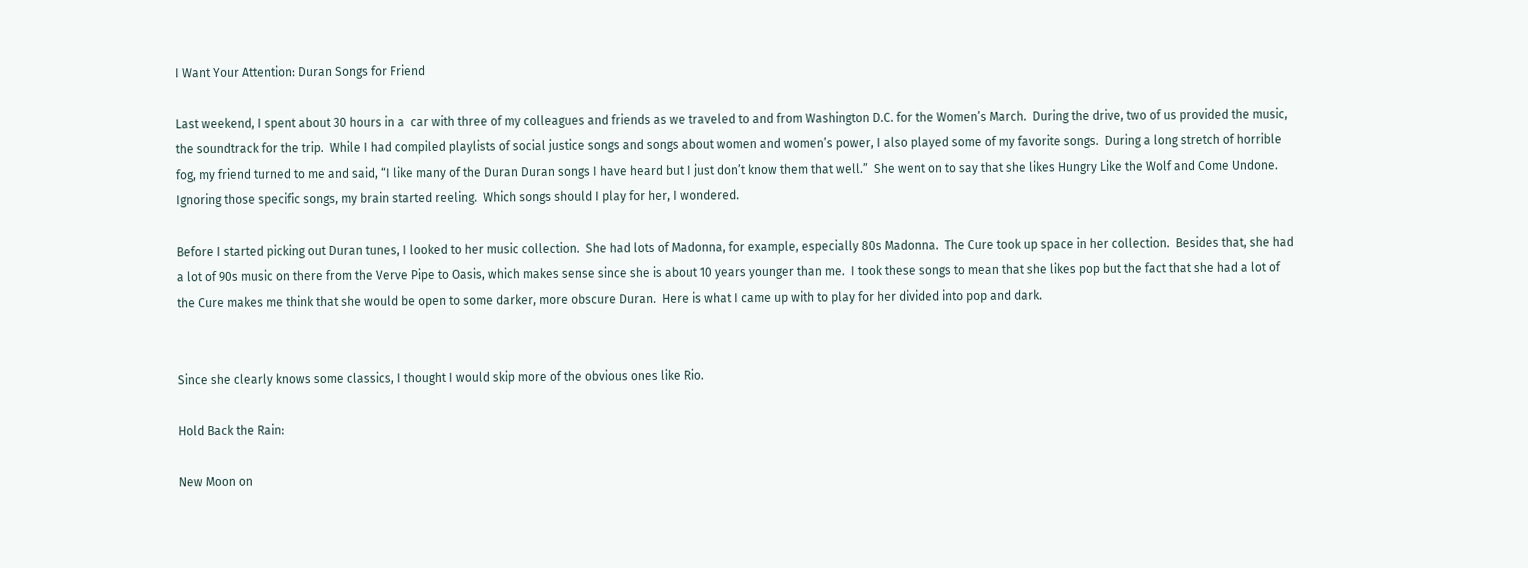I Want Your Attention: Duran Songs for Friend

Last weekend, I spent about 30 hours in a  car with three of my colleagues and friends as we traveled to and from Washington D.C. for the Women’s March.  During the drive, two of us provided the music, the soundtrack for the trip.  While I had compiled playlists of social justice songs and songs about women and women’s power, I also played some of my favorite songs.  During a long stretch of horrible fog, my friend turned to me and said, “I like many of the Duran Duran songs I have heard but I just don’t know them that well.”  She went on to say that she likes Hungry Like the Wolf and Come Undone.  Ignoring those specific songs, my brain started reeling.  Which songs should I play for her, I wondered.

Before I started picking out Duran tunes, I looked to her music collection.  She had lots of Madonna, for example, especially 80s Madonna.  The Cure took up space in her collection.  Besides that, she had a lot of 90s music on there from the Verve Pipe to Oasis, which makes sense since she is about 10 years younger than me.  I took these songs to mean that she likes pop but the fact that she had a lot of the Cure makes me think that she would be open to some darker, more obscure Duran.  Here is what I came up with to play for her divided into pop and dark.


Since she clearly knows some classics, I thought I would skip more of the obvious ones like Rio.

Hold Back the Rain:

New Moon on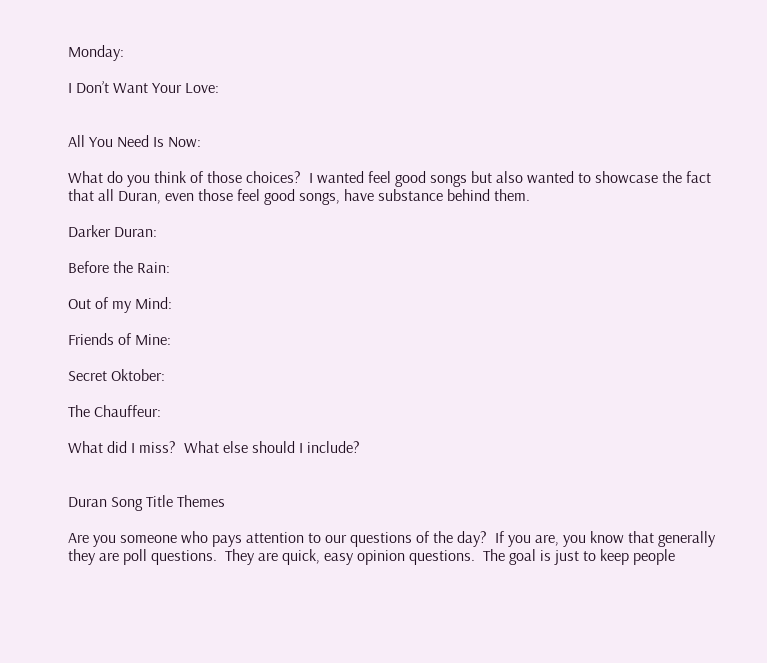Monday:

I Don’t Want Your Love:


All You Need Is Now:

What do you think of those choices?  I wanted feel good songs but also wanted to showcase the fact that all Duran, even those feel good songs, have substance behind them.

Darker Duran:

Before the Rain:

Out of my Mind:

Friends of Mine:

Secret Oktober:

The Chauffeur:

What did I miss?  What else should I include?


Duran Song Title Themes

Are you someone who pays attention to our questions of the day?  If you are, you know that generally they are poll questions.  They are quick, easy opinion questions.  The goal is just to keep people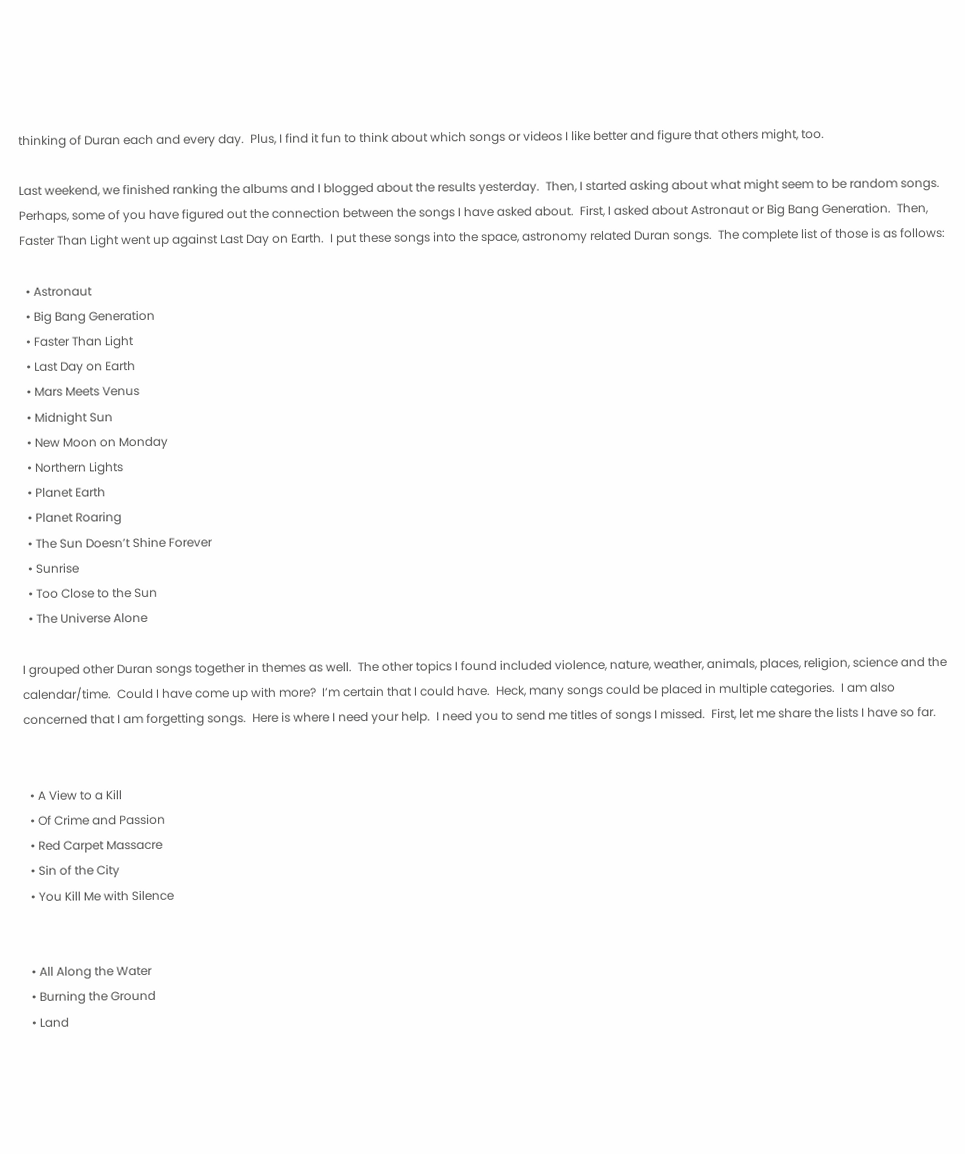thinking of Duran each and every day.  Plus, I find it fun to think about which songs or videos I like better and figure that others might, too.

Last weekend, we finished ranking the albums and I blogged about the results yesterday.  Then, I started asking about what might seem to be random songs.  Perhaps, some of you have figured out the connection between the songs I have asked about.  First, I asked about Astronaut or Big Bang Generation.  Then, Faster Than Light went up against Last Day on Earth.  I put these songs into the space, astronomy related Duran songs.  The complete list of those is as follows:

  • Astronaut
  • Big Bang Generation
  • Faster Than Light
  • Last Day on Earth
  • Mars Meets Venus
  • Midnight Sun
  • New Moon on Monday
  • Northern Lights
  • Planet Earth
  • Planet Roaring
  • The Sun Doesn’t Shine Forever
  • Sunrise
  • Too Close to the Sun
  • The Universe Alone

I grouped other Duran songs together in themes as well.  The other topics I found included violence, nature, weather, animals, places, religion, science and the calendar/time.  Could I have come up with more?  I’m certain that I could have.  Heck, many songs could be placed in multiple categories.  I am also concerned that I am forgetting songs.  Here is where I need your help.  I need you to send me titles of songs I missed.  First, let me share the lists I have so far.


  • A View to a Kill
  • Of Crime and Passion
  • Red Carpet Massacre
  • Sin of the City
  • You Kill Me with Silence


  • All Along the Water
  • Burning the Ground
  • Land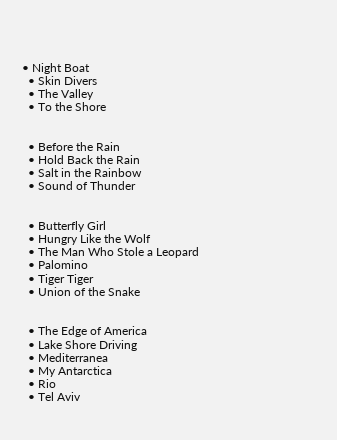• Night Boat
  • Skin Divers
  • The Valley
  • To the Shore


  • Before the Rain
  • Hold Back the Rain
  • Salt in the Rainbow
  • Sound of Thunder


  • Butterfly Girl
  • Hungry Like the Wolf
  • The Man Who Stole a Leopard
  • Palomino
  • Tiger Tiger
  • Union of the Snake


  • The Edge of America
  • Lake Shore Driving
  • Mediterranea
  • My Antarctica
  • Rio
  • Tel Aviv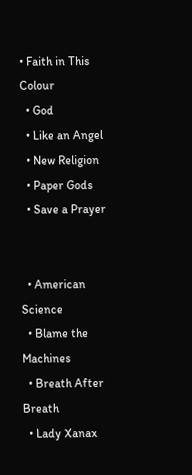• Faith in This Colour
  • God
  • Like an Angel
  • New Religion
  • Paper Gods
  • Save a Prayer


  • American Science
  • Blame the Machines
  • Breath After Breath
  • Lady Xanax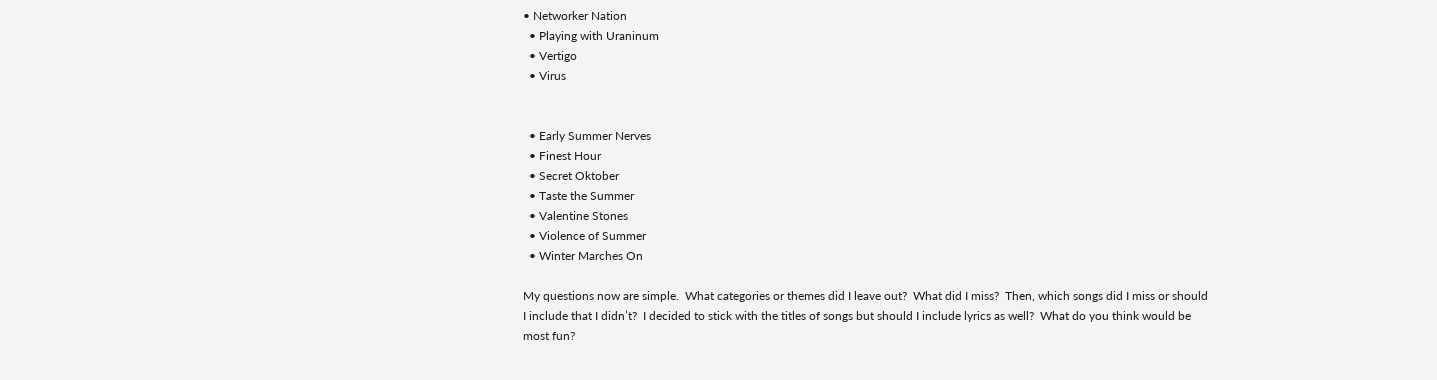• Networker Nation
  • Playing with Uraninum
  • Vertigo
  • Virus


  • Early Summer Nerves
  • Finest Hour
  • Secret Oktober
  • Taste the Summer
  • Valentine Stones
  • Violence of Summer
  • Winter Marches On

My questions now are simple.  What categories or themes did I leave out?  What did I miss?  Then, which songs did I miss or should I include that I didn’t?  I decided to stick with the titles of songs but should I include lyrics as well?  What do you think would be most fun?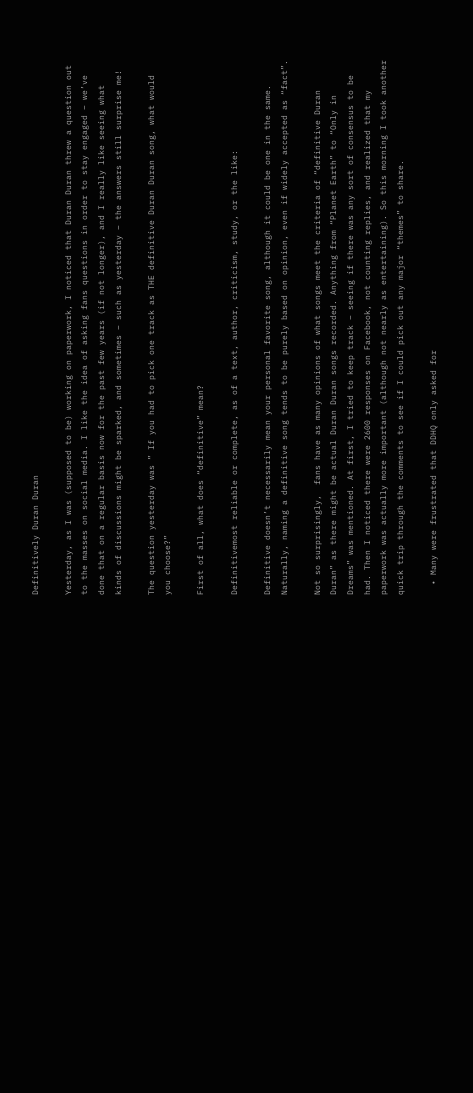Definitively Duran Duran

Yesterday, as I was (supposed to be) working on paperwork, I noticed that Duran Duran threw a question out to the masses on social media. I like the idea of asking fans questions in order to stay engaged – we’ve done that on a regular basis now for the past few years (if not longer), and I really like seeing what kinds of discussions might be sparked, and sometimes – such as yesterday – the answers still surprise me!

The question yesterday was ” If you had to pick one track as THE definitive Duran Duran song, what would you choose?”

First of all, what does “definitive” mean?

Definitivemost reliable or complete, as of a text, author, criticism, study, or the like:

Definitive doesn’t necessarily mean your personal favorite song, although it could be one in the same.  Naturally, naming a definitive song tends to be purely based on opinion, even if widely accepted as “fact”.

Not so surprisingly,  fans have as many opinions of what songs meet the criteria of “definitive Duran Duran” as there might be actual Duran Duran songs recorded. Anything from “Planet Earth” to “Only in Dreams” was mentioned. At first, I tried to keep track – seeing if there was any sort of consensus to be had. Then I noticed there were 2600 responses on Facebook, not counting replies, and realized that my paperwork was actually more important (although not nearly as entertaining). So this morning I took another quick trip through the comments to see if I could pick out any major “themes” to share.

  • Many were frustrated that DDHQ only asked for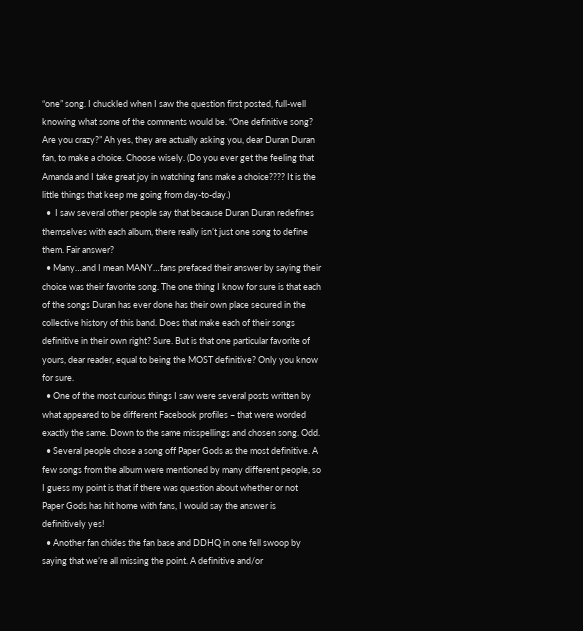“one” song. I chuckled when I saw the question first posted, full-well knowing what some of the comments would be. “One definitive song? Are you crazy?” Ah yes, they are actually asking you, dear Duran Duran fan, to make a choice. Choose wisely. (Do you ever get the feeling that Amanda and I take great joy in watching fans make a choice???? It is the little things that keep me going from day-to-day.)
  •  I saw several other people say that because Duran Duran redefines themselves with each album, there really isn’t just one song to define them. Fair answer?
  • Many…and I mean MANY…fans prefaced their answer by saying their choice was their favorite song. The one thing I know for sure is that each of the songs Duran has ever done has their own place secured in the collective history of this band. Does that make each of their songs definitive in their own right? Sure. But is that one particular favorite of yours, dear reader, equal to being the MOST definitive? Only you know for sure.
  • One of the most curious things I saw were several posts written by what appeared to be different Facebook profiles – that were worded exactly the same. Down to the same misspellings and chosen song. Odd.
  • Several people chose a song off Paper Gods as the most definitive. A few songs from the album were mentioned by many different people, so I guess my point is that if there was question about whether or not Paper Gods has hit home with fans, I would say the answer is definitively yes!
  • Another fan chides the fan base and DDHQ in one fell swoop by saying that we’re all missing the point. A definitive and/or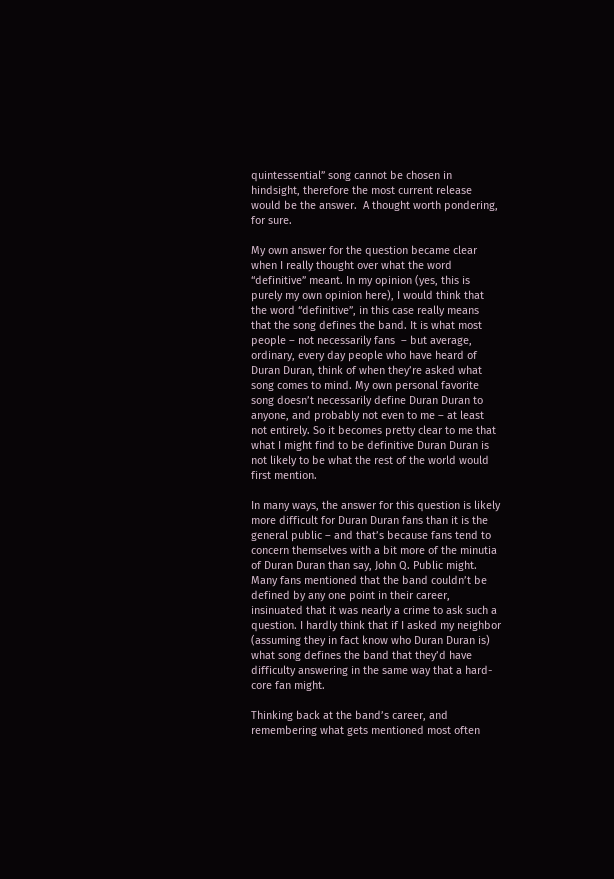quintessential” song cannot be chosen in hindsight, therefore the most current release would be the answer.  A thought worth pondering, for sure.

My own answer for the question became clear when I really thought over what the word “definitive” meant. In my opinion (yes, this is purely my own opinion here), I would think that the word “definitive”, in this case really means that the song defines the band. It is what most people – not necessarily fans  – but average, ordinary, every day people who have heard of Duran Duran, think of when they’re asked what song comes to mind. My own personal favorite song doesn’t necessarily define Duran Duran to anyone, and probably not even to me – at least not entirely. So it becomes pretty clear to me that what I might find to be definitive Duran Duran is not likely to be what the rest of the world would first mention.

In many ways, the answer for this question is likely more difficult for Duran Duran fans than it is the general public – and that’s because fans tend to concern themselves with a bit more of the minutia of Duran Duran than say, John Q. Public might. Many fans mentioned that the band couldn’t be defined by any one point in their career, insinuated that it was nearly a crime to ask such a question. I hardly think that if I asked my neighbor (assuming they in fact know who Duran Duran is) what song defines the band that they’d have difficulty answering in the same way that a hard-core fan might.

Thinking back at the band’s career, and remembering what gets mentioned most often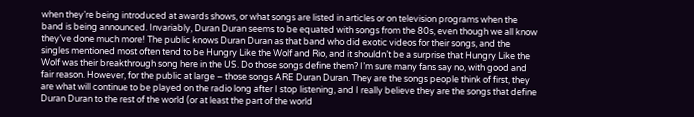when they’re being introduced at awards shows, or what songs are listed in articles or on television programs when the band is being announced. Invariably, Duran Duran seems to be equated with songs from the 80s, even though we all know they’ve done much more! The public knows Duran Duran as that band who did exotic videos for their songs, and the singles mentioned most often tend to be Hungry Like the Wolf and Rio, and it shouldn’t be a surprise that Hungry Like the Wolf was their breakthrough song here in the US. Do those songs define them? I’m sure many fans say no, with good and fair reason. However, for the public at large – those songs ARE Duran Duran. They are the songs people think of first, they are what will continue to be played on the radio long after I stop listening, and I really believe they are the songs that define Duran Duran to the rest of the world (or at least the part of the world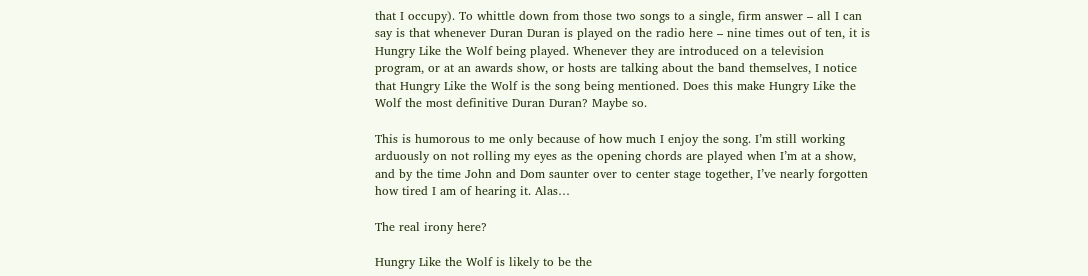that I occupy). To whittle down from those two songs to a single, firm answer – all I can say is that whenever Duran Duran is played on the radio here – nine times out of ten, it is Hungry Like the Wolf being played. Whenever they are introduced on a television program, or at an awards show, or hosts are talking about the band themselves, I notice that Hungry Like the Wolf is the song being mentioned. Does this make Hungry Like the Wolf the most definitive Duran Duran? Maybe so.

This is humorous to me only because of how much I enjoy the song. I’m still working arduously on not rolling my eyes as the opening chords are played when I’m at a show, and by the time John and Dom saunter over to center stage together, I’ve nearly forgotten how tired I am of hearing it. Alas…

The real irony here?

Hungry Like the Wolf is likely to be the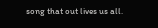song that out lives us all.